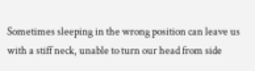Sometimes sleeping in the wrong position can leave us with a stiff neck, unable to turn our head from side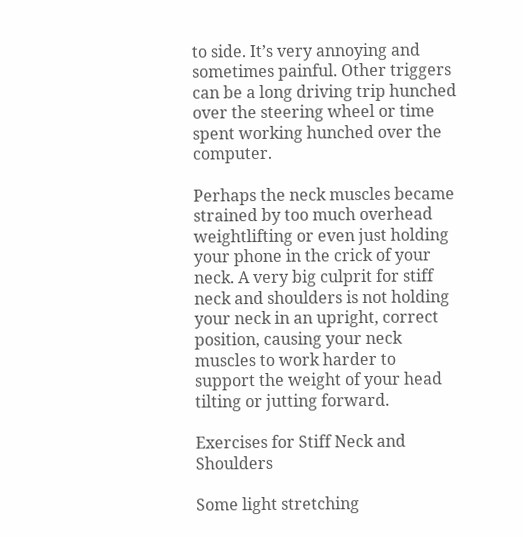to side. It’s very annoying and sometimes painful. Other triggers can be a long driving trip hunched over the steering wheel or time spent working hunched over the computer.

Perhaps the neck muscles became strained by too much overhead weightlifting or even just holding your phone in the crick of your neck. A very big culprit for stiff neck and shoulders is not holding your neck in an upright, correct position, causing your neck muscles to work harder to support the weight of your head tilting or jutting forward.

Exercises for Stiff Neck and Shoulders

Some light stretching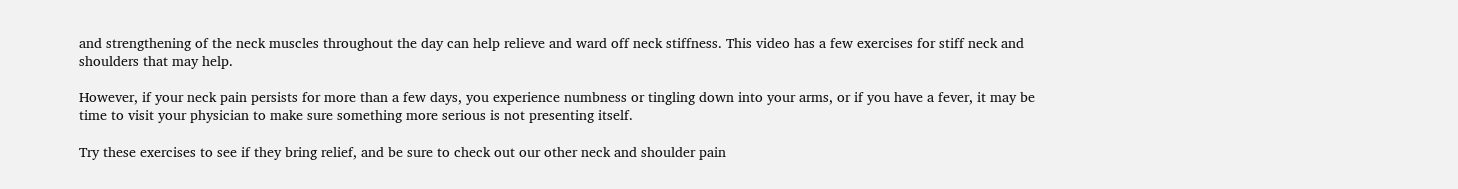and strengthening of the neck muscles throughout the day can help relieve and ward off neck stiffness. This video has a few exercises for stiff neck and shoulders that may help.

However, if your neck pain persists for more than a few days, you experience numbness or tingling down into your arms, or if you have a fever, it may be time to visit your physician to make sure something more serious is not presenting itself.

Try these exercises to see if they bring relief, and be sure to check out our other neck and shoulder pain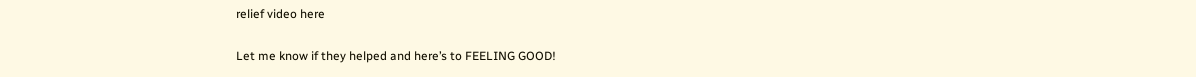relief video here

Let me know if they helped and here’s to FEELING GOOD!